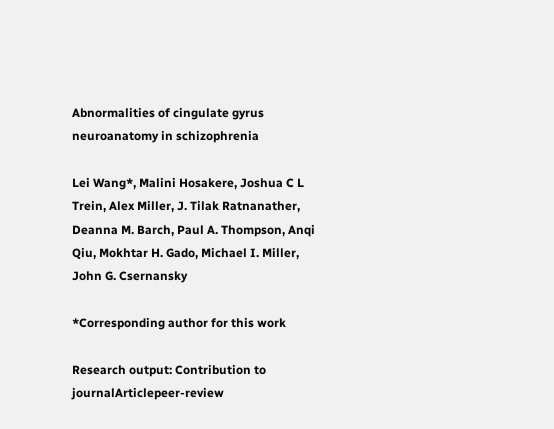Abnormalities of cingulate gyrus neuroanatomy in schizophrenia

Lei Wang*, Malini Hosakere, Joshua C L Trein, Alex Miller, J. Tilak Ratnanather, Deanna M. Barch, Paul A. Thompson, Anqi Qiu, Mokhtar H. Gado, Michael I. Miller, John G. Csernansky

*Corresponding author for this work

Research output: Contribution to journalArticlepeer-review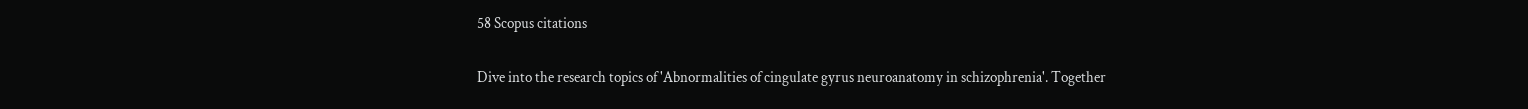58 Scopus citations


Dive into the research topics of 'Abnormalities of cingulate gyrus neuroanatomy in schizophrenia'. Together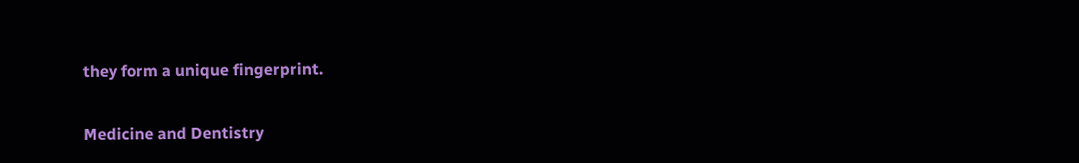they form a unique fingerprint.

Medicine and Dentistry